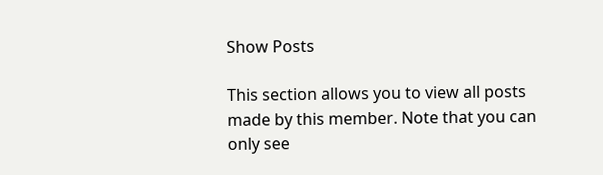Show Posts

This section allows you to view all posts made by this member. Note that you can only see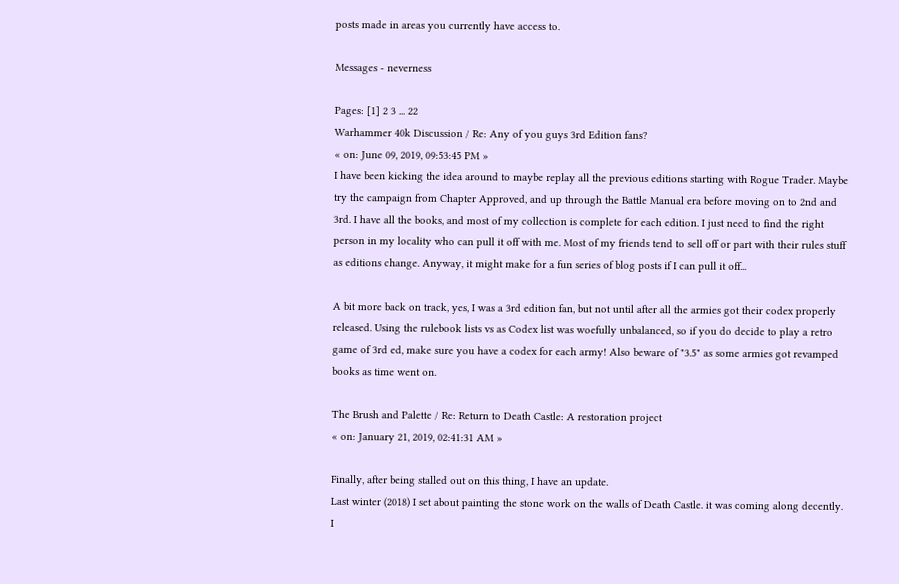posts made in areas you currently have access to.

Messages - neverness

Pages: [1] 2 3 ... 22
Warhammer 40k Discussion / Re: Any of you guys 3rd Edition fans?
« on: June 09, 2019, 09:53:45 PM »
I have been kicking the idea around to maybe replay all the previous editions starting with Rogue Trader. Maybe try the campaign from Chapter Approved, and up through the Battle Manual era before moving on to 2nd and 3rd. I have all the books, and most of my collection is complete for each edition. I just need to find the right person in my locality who can pull it off with me. Most of my friends tend to sell off or part with their rules stuff as editions change. Anyway, it might make for a fun series of blog posts if I can pull it off...

A bit more back on track, yes, I was a 3rd edition fan, but not until after all the armies got their codex properly released. Using the rulebook lists vs as Codex list was woefully unbalanced, so if you do decide to play a retro game of 3rd ed, make sure you have a codex for each army! Also beware of "3.5" as some armies got revamped books as time went on.

The Brush and Palette / Re: Return to Death Castle: A restoration project
« on: January 21, 2019, 02:41:31 AM »

Finally, after being stalled out on this thing, I have an update.
Last winter (2018) I set about painting the stone work on the walls of Death Castle. it was coming along decently. I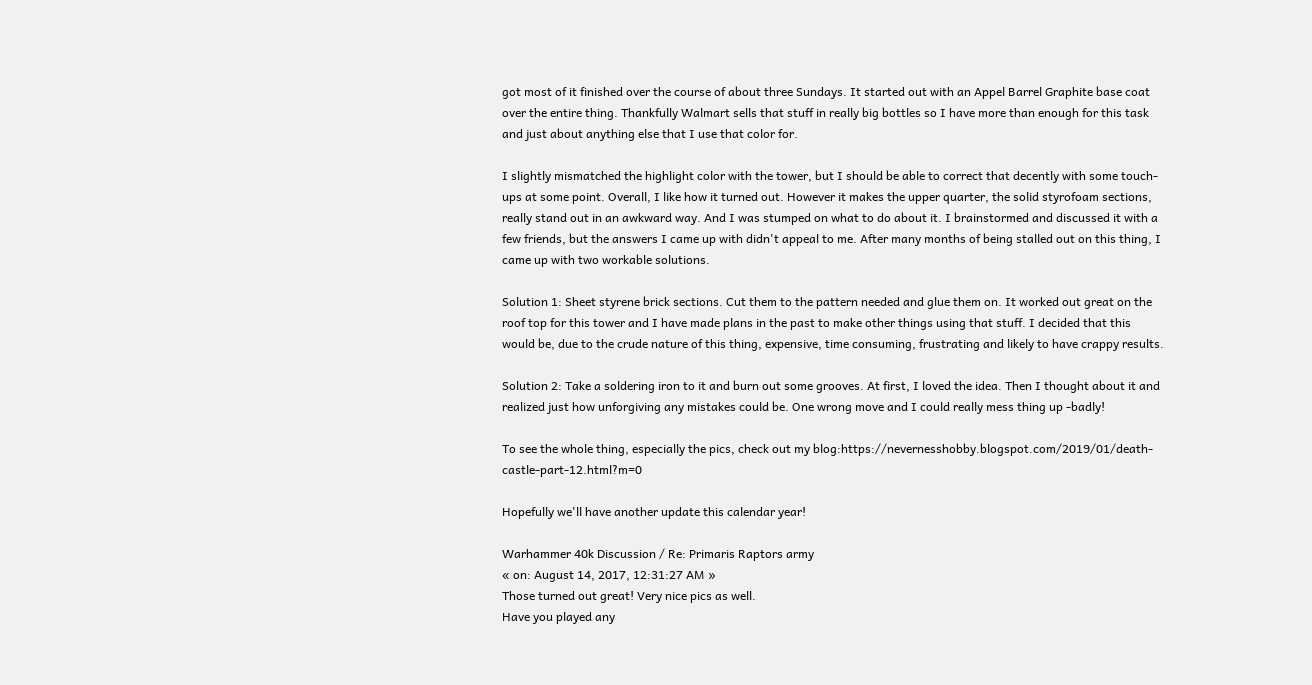got most of it finished over the course of about three Sundays. It started out with an Appel Barrel Graphite base coat over the entire thing. Thankfully Walmart sells that stuff in really big bottles so I have more than enough for this task and just about anything else that I use that color for.

I slightly mismatched the highlight color with the tower, but I should be able to correct that decently with some touch-ups at some point. Overall, I like how it turned out. However it makes the upper quarter, the solid styrofoam sections, really stand out in an awkward way. And I was stumped on what to do about it. I brainstormed and discussed it with a few friends, but the answers I came up with didn't appeal to me. After many months of being stalled out on this thing, I came up with two workable solutions.

Solution 1: Sheet styrene brick sections. Cut them to the pattern needed and glue them on. It worked out great on the roof top for this tower and I have made plans in the past to make other things using that stuff. I decided that this would be, due to the crude nature of this thing, expensive, time consuming, frustrating and likely to have crappy results.

Solution 2: Take a soldering iron to it and burn out some grooves. At first, I loved the idea. Then I thought about it and realized just how unforgiving any mistakes could be. One wrong move and I could really mess thing up -badly!

To see the whole thing, especially the pics, check out my blog:https://nevernesshobby.blogspot.com/2019/01/death-castle-part-12.html?m=0

Hopefully we'll have another update this calendar year!

Warhammer 40k Discussion / Re: Primaris Raptors army
« on: August 14, 2017, 12:31:27 AM »
Those turned out great! Very nice pics as well.
Have you played any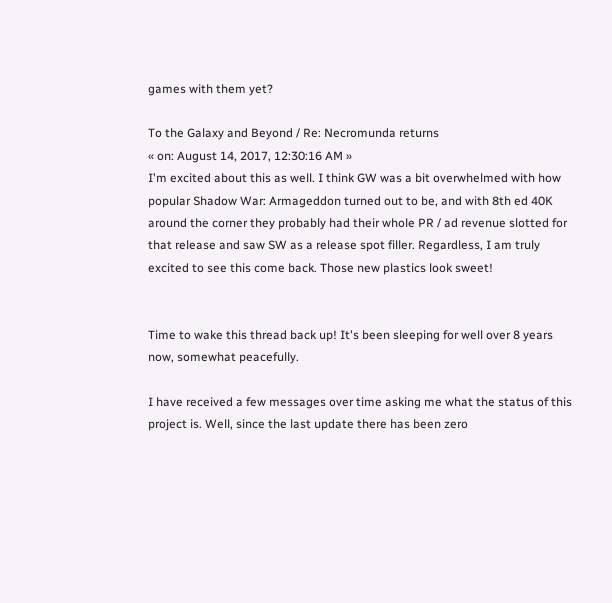games with them yet?

To the Galaxy and Beyond / Re: Necromunda returns
« on: August 14, 2017, 12:30:16 AM »
I'm excited about this as well. I think GW was a bit overwhelmed with how popular Shadow War: Armageddon turned out to be, and with 8th ed 40K around the corner they probably had their whole PR / ad revenue slotted for that release and saw SW as a release spot filler. Regardless, I am truly excited to see this come back. Those new plastics look sweet!


Time to wake this thread back up! It's been sleeping for well over 8 years now, somewhat peacefully.

I have received a few messages over time asking me what the status of this project is. Well, since the last update there has been zero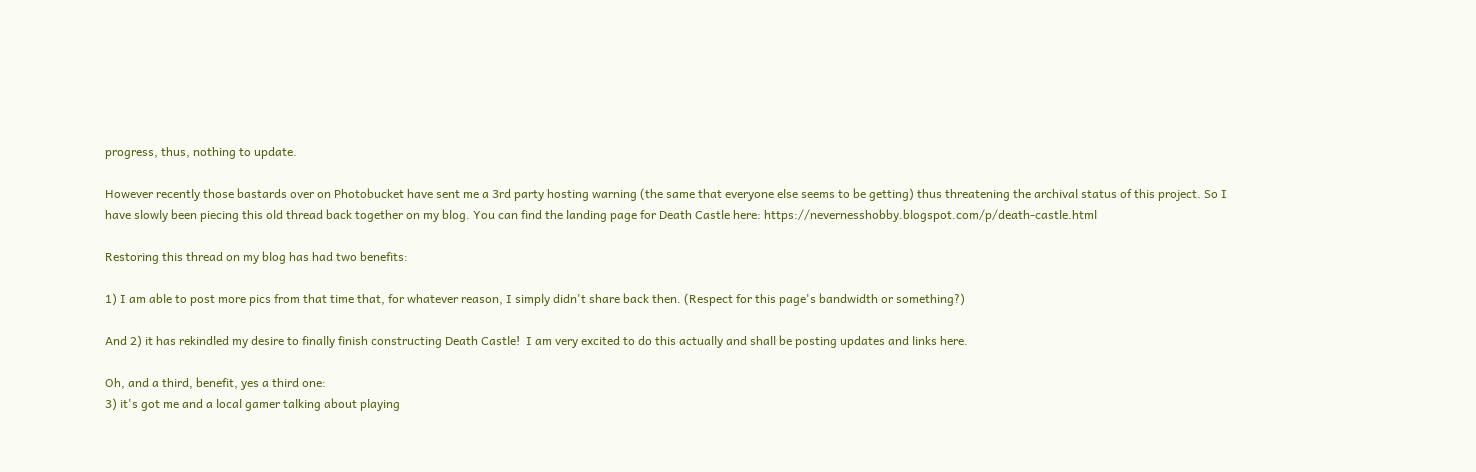progress, thus, nothing to update.

However recently those bastards over on Photobucket have sent me a 3rd party hosting warning (the same that everyone else seems to be getting) thus threatening the archival status of this project. So I have slowly been piecing this old thread back together on my blog. You can find the landing page for Death Castle here: https://nevernesshobby.blogspot.com/p/death-castle.html

Restoring this thread on my blog has had two benefits:

1) I am able to post more pics from that time that, for whatever reason, I simply didn't share back then. (Respect for this page's bandwidth or something?)

And 2) it has rekindled my desire to finally finish constructing Death Castle!  I am very excited to do this actually and shall be posting updates and links here.

Oh, and a third, benefit, yes a third one:
3) it's got me and a local gamer talking about playing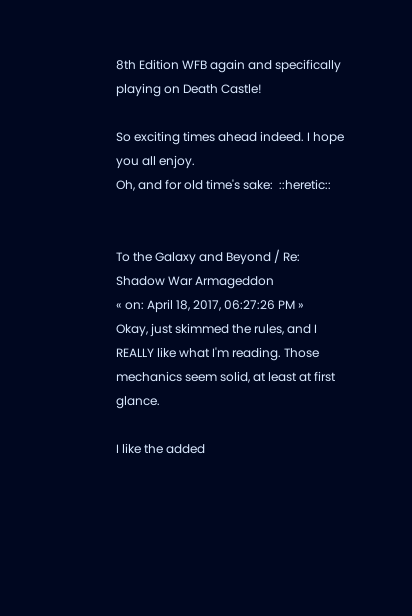8th Edition WFB again and specifically playing on Death Castle!

So exciting times ahead indeed. I hope you all enjoy.
Oh, and for old time's sake:  ::heretic::


To the Galaxy and Beyond / Re: Shadow War Armageddon
« on: April 18, 2017, 06:27:26 PM »
Okay, just skimmed the rules, and I REALLY like what I'm reading. Those mechanics seem solid, at least at first glance.

I like the added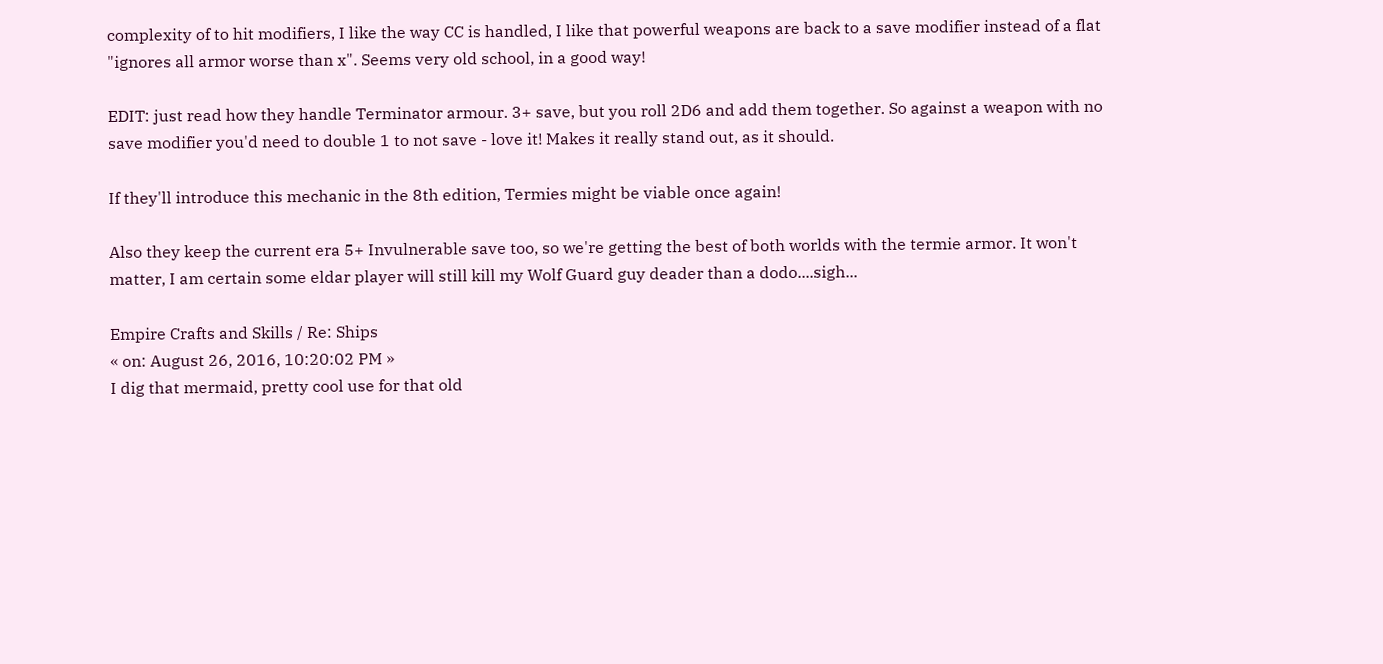complexity of to hit modifiers, I like the way CC is handled, I like that powerful weapons are back to a save modifier instead of a flat "ignores all armor worse than x". Seems very old school, in a good way!

EDIT: just read how they handle Terminator armour. 3+ save, but you roll 2D6 and add them together. So against a weapon with no save modifier you'd need to double 1 to not save - love it! Makes it really stand out, as it should.

If they'll introduce this mechanic in the 8th edition, Termies might be viable once again!

Also they keep the current era 5+ Invulnerable save too, so we're getting the best of both worlds with the termie armor. It won't matter, I am certain some eldar player will still kill my Wolf Guard guy deader than a dodo....sigh...

Empire Crafts and Skills / Re: Ships
« on: August 26, 2016, 10:20:02 PM »
I dig that mermaid, pretty cool use for that old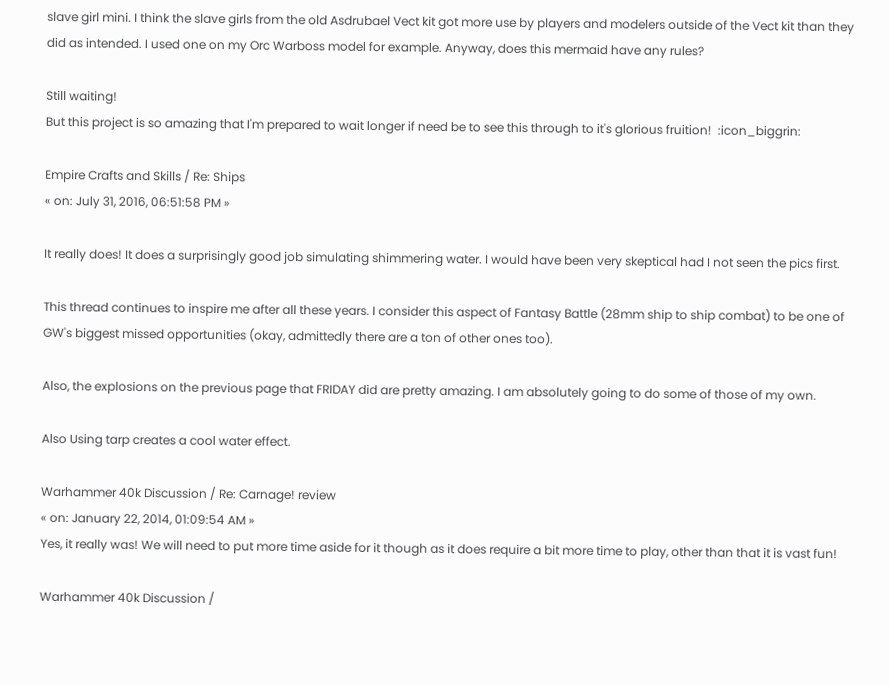slave girl mini. I think the slave girls from the old Asdrubael Vect kit got more use by players and modelers outside of the Vect kit than they did as intended. I used one on my Orc Warboss model for example. Anyway, does this mermaid have any rules?

Still waiting!
But this project is so amazing that I'm prepared to wait longer if need be to see this through to it's glorious fruition!  :icon_biggrin:

Empire Crafts and Skills / Re: Ships
« on: July 31, 2016, 06:51:58 PM »

It really does! It does a surprisingly good job simulating shimmering water. I would have been very skeptical had I not seen the pics first.

This thread continues to inspire me after all these years. I consider this aspect of Fantasy Battle (28mm ship to ship combat) to be one of GW's biggest missed opportunities (okay, admittedly there are a ton of other ones too).

Also, the explosions on the previous page that FRIDAY did are pretty amazing. I am absolutely going to do some of those of my own.

Also Using tarp creates a cool water effect.

Warhammer 40k Discussion / Re: Carnage! review
« on: January 22, 2014, 01:09:54 AM »
Yes, it really was! We will need to put more time aside for it though as it does require a bit more time to play, other than that it is vast fun!

Warhammer 40k Discussion /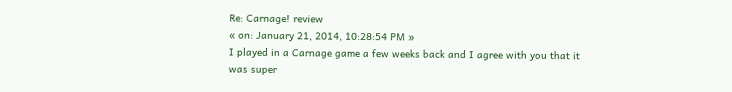Re: Carnage! review
« on: January 21, 2014, 10:28:54 PM »
I played in a Carnage game a few weeks back and I agree with you that it was super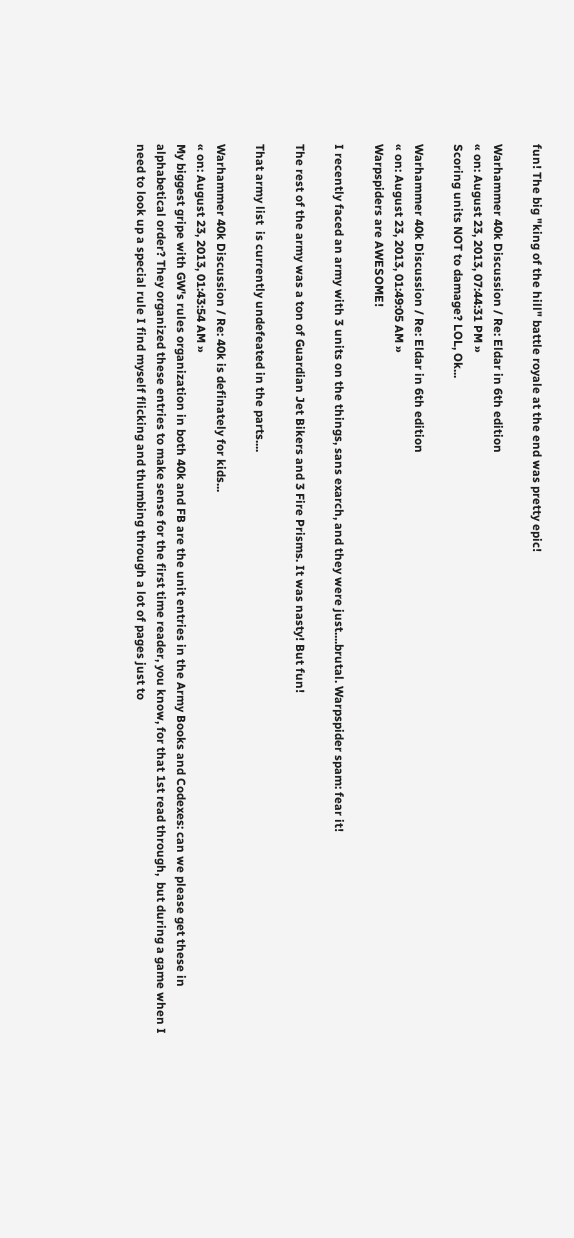fun! The big "king of the hill" battle royale at the end was pretty epic!

Warhammer 40k Discussion / Re: Eldar in 6th edition
« on: August 23, 2013, 07:44:31 PM »
Scoring units NOT to damage? LOL, Ok...

Warhammer 40k Discussion / Re: Eldar in 6th edition
« on: August 23, 2013, 01:49:05 AM »
Warpspiders are AWESOME!

I recently faced an army with 3 units on the things, sans exarch, and they were just....brutal. Warpspider spam: fear it!

The rest of the army was a ton of Guardian Jet Bikers and 3 Fire Prisms. It was nasty! But fun!

That army list  is currently undefeated in the parts....

Warhammer 40k Discussion / Re: 40k is definately for kids...
« on: August 23, 2013, 01:43:54 AM »
My biggest gripe with GW's rules organization in both 40k and FB are the unit entries in the Army Books and Codexes: can we please get these in alphabetical order? They organized these entries to make sense for the first time reader, you know, for that 1st read through,  but during a game when I need to look up a special rule I find myself flicking and thumbing through a lot of pages just to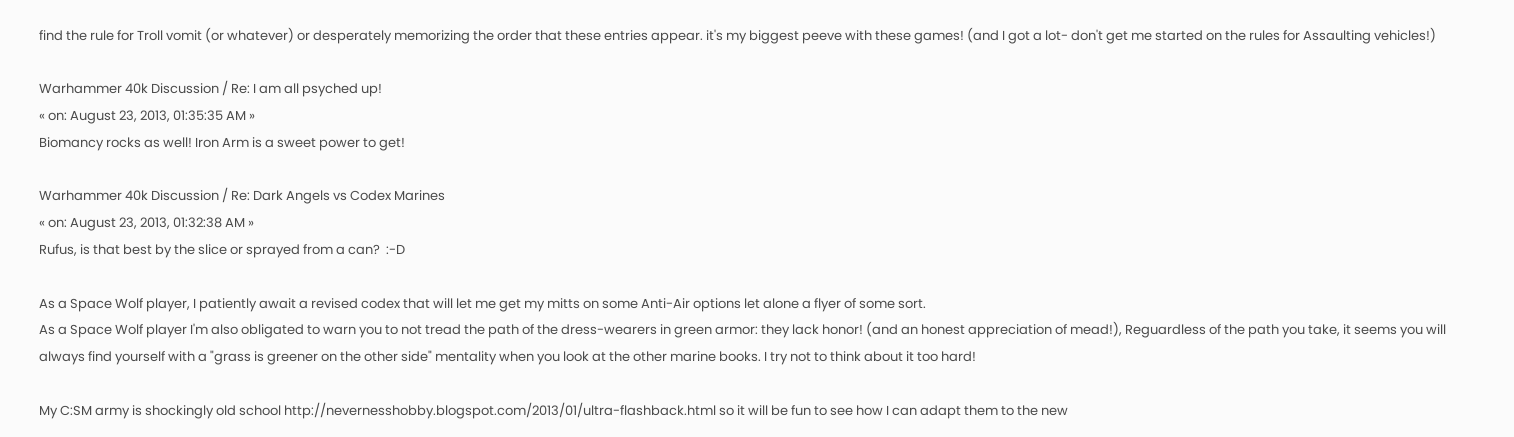find the rule for Troll vomit (or whatever) or desperately memorizing the order that these entries appear. it's my biggest peeve with these games! (and I got a lot- don't get me started on the rules for Assaulting vehicles!)

Warhammer 40k Discussion / Re: I am all psyched up!
« on: August 23, 2013, 01:35:35 AM »
Biomancy rocks as well! Iron Arm is a sweet power to get!

Warhammer 40k Discussion / Re: Dark Angels vs Codex Marines
« on: August 23, 2013, 01:32:38 AM »
Rufus, is that best by the slice or sprayed from a can?  :-D

As a Space Wolf player, I patiently await a revised codex that will let me get my mitts on some Anti-Air options let alone a flyer of some sort.
As a Space Wolf player I'm also obligated to warn you to not tread the path of the dress-wearers in green armor: they lack honor! (and an honest appreciation of mead!), Reguardless of the path you take, it seems you will always find yourself with a "grass is greener on the other side" mentality when you look at the other marine books. I try not to think about it too hard!

My C:SM army is shockingly old school http://nevernesshobby.blogspot.com/2013/01/ultra-flashback.html so it will be fun to see how I can adapt them to the new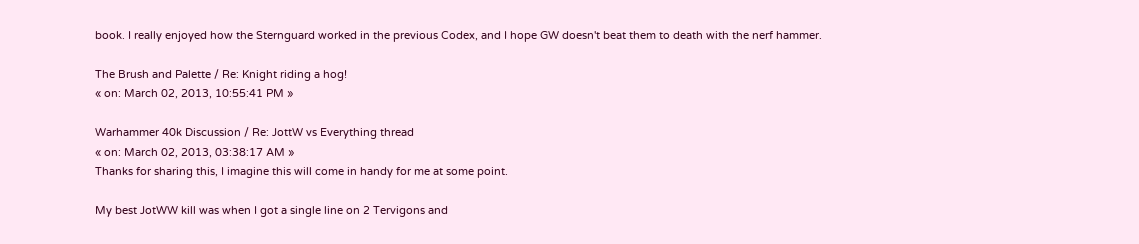book. I really enjoyed how the Sternguard worked in the previous Codex, and I hope GW doesn't beat them to death with the nerf hammer.

The Brush and Palette / Re: Knight riding a hog!
« on: March 02, 2013, 10:55:41 PM »

Warhammer 40k Discussion / Re: JottW vs Everything thread
« on: March 02, 2013, 03:38:17 AM »
Thanks for sharing this, I imagine this will come in handy for me at some point.

My best JotWW kill was when I got a single line on 2 Tervigons and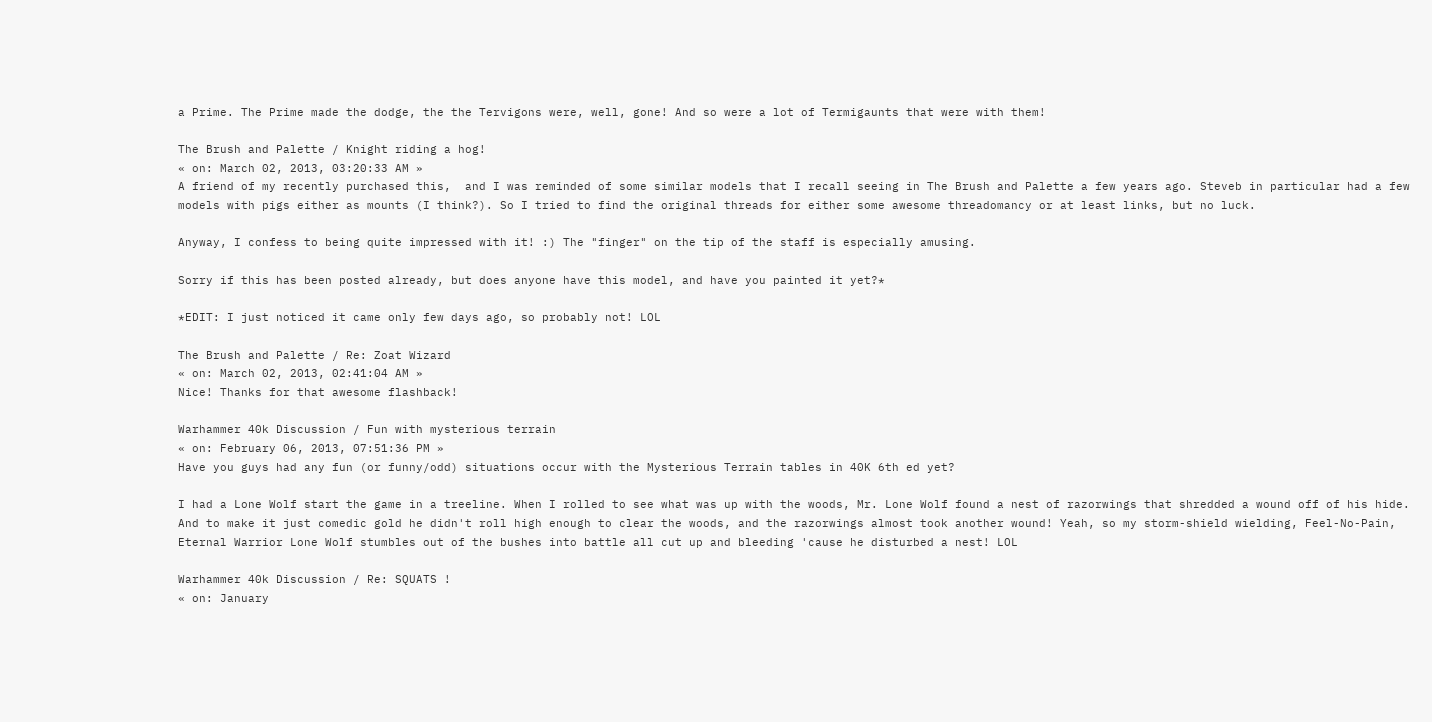a Prime. The Prime made the dodge, the the Tervigons were, well, gone! And so were a lot of Termigaunts that were with them!

The Brush and Palette / Knight riding a hog!
« on: March 02, 2013, 03:20:33 AM »
A friend of my recently purchased this,  and I was reminded of some similar models that I recall seeing in The Brush and Palette a few years ago. Steveb in particular had a few models with pigs either as mounts (I think?). So I tried to find the original threads for either some awesome threadomancy or at least links, but no luck.

Anyway, I confess to being quite impressed with it! :) The "finger" on the tip of the staff is especially amusing.

Sorry if this has been posted already, but does anyone have this model, and have you painted it yet?*

*EDIT: I just noticed it came only few days ago, so probably not! LOL

The Brush and Palette / Re: Zoat Wizard
« on: March 02, 2013, 02:41:04 AM »
Nice! Thanks for that awesome flashback!

Warhammer 40k Discussion / Fun with mysterious terrain
« on: February 06, 2013, 07:51:36 PM »
Have you guys had any fun (or funny/odd) situations occur with the Mysterious Terrain tables in 40K 6th ed yet?

I had a Lone Wolf start the game in a treeline. When I rolled to see what was up with the woods, Mr. Lone Wolf found a nest of razorwings that shredded a wound off of his hide. And to make it just comedic gold he didn't roll high enough to clear the woods, and the razorwings almost took another wound! Yeah, so my storm-shield wielding, Feel-No-Pain, Eternal Warrior Lone Wolf stumbles out of the bushes into battle all cut up and bleeding 'cause he disturbed a nest! LOL

Warhammer 40k Discussion / Re: SQUATS !
« on: January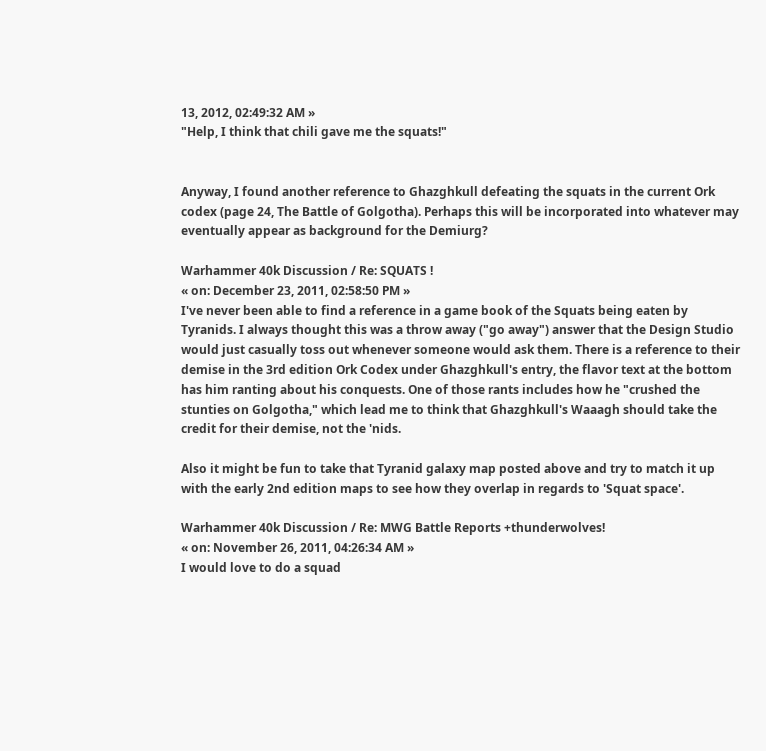13, 2012, 02:49:32 AM »
"Help, I think that chili gave me the squats!"


Anyway, I found another reference to Ghazghkull defeating the squats in the current Ork codex (page 24, The Battle of Golgotha). Perhaps this will be incorporated into whatever may eventually appear as background for the Demiurg?

Warhammer 40k Discussion / Re: SQUATS !
« on: December 23, 2011, 02:58:50 PM »
I've never been able to find a reference in a game book of the Squats being eaten by Tyranids. I always thought this was a throw away ("go away") answer that the Design Studio would just casually toss out whenever someone would ask them. There is a reference to their demise in the 3rd edition Ork Codex under Ghazghkull's entry, the flavor text at the bottom has him ranting about his conquests. One of those rants includes how he "crushed the stunties on Golgotha," which lead me to think that Ghazghkull's Waaagh should take the credit for their demise, not the 'nids.

Also it might be fun to take that Tyranid galaxy map posted above and try to match it up with the early 2nd edition maps to see how they overlap in regards to 'Squat space'.

Warhammer 40k Discussion / Re: MWG Battle Reports +thunderwolves!
« on: November 26, 2011, 04:26:34 AM »
I would love to do a squad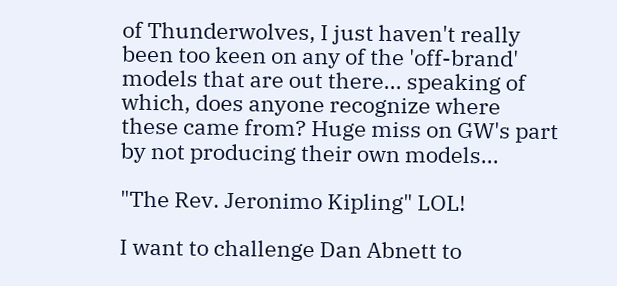of Thunderwolves, I just haven't really been too keen on any of the 'off-brand' models that are out there... speaking of which, does anyone recognize where these came from? Huge miss on GW's part by not producing their own models...

"The Rev. Jeronimo Kipling" LOL!

I want to challenge Dan Abnett to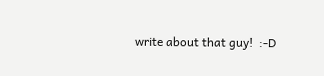write about that guy!  :-D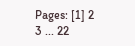Pages: [1] 2 3 ... 22